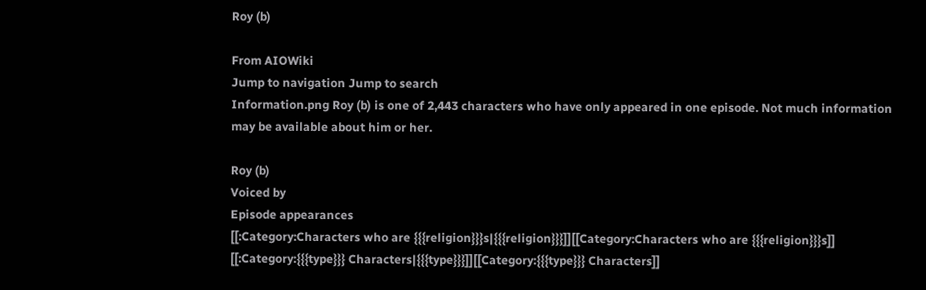Roy (b)

From AIOWiki
Jump to navigation Jump to search
Information.png Roy (b) is one of 2,443 characters who have only appeared in one episode. Not much information may be available about him or her.

Roy (b)
Voiced by
Episode appearances
[[:Category:Characters who are {{{religion}}}s|{{{religion}}}]][[Category:Characters who are {{{religion}}}s]]
[[:Category:{{{type}}} Characters|{{{type}}}]][[Category:{{{type}}} Characters]]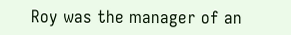Roy was the manager of an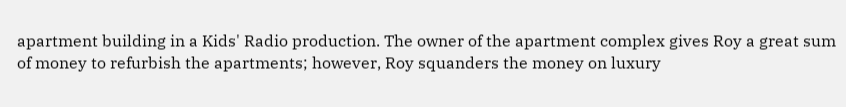apartment building in a Kids' Radio production. The owner of the apartment complex gives Roy a great sum of money to refurbish the apartments; however, Roy squanders the money on luxury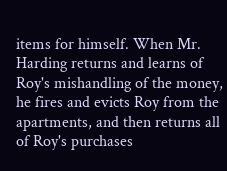items for himself. When Mr. Harding returns and learns of Roy's mishandling of the money, he fires and evicts Roy from the apartments, and then returns all of Roy's purchases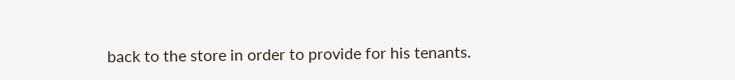back to the store in order to provide for his tenants.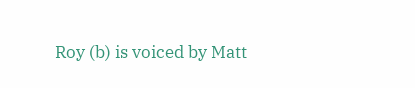Roy (b) is voiced by Matt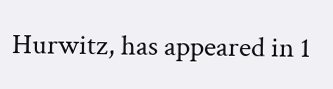Hurwitz, has appeared in 1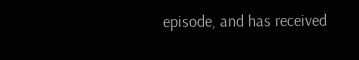episode, and has received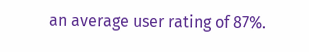an average user rating of 87%.